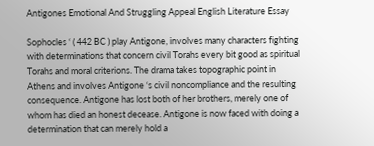Antigones Emotional And Struggling Appeal English Literature Essay

Sophocles ‘ ( 442 BC ) play Antigone, involves many characters fighting with determinations that concern civil Torahs every bit good as spiritual Torahs and moral criterions. The drama takes topographic point in Athens and involves Antigone ‘s civil noncompliance and the resulting consequence. Antigone has lost both of her brothers, merely one of whom has died an honest decease. Antigone is now faced with doing a determination that can merely hold a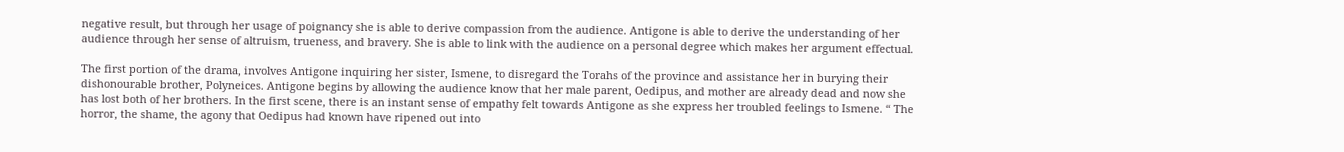negative result, but through her usage of poignancy she is able to derive compassion from the audience. Antigone is able to derive the understanding of her audience through her sense of altruism, trueness, and bravery. She is able to link with the audience on a personal degree which makes her argument effectual.

The first portion of the drama, involves Antigone inquiring her sister, Ismene, to disregard the Torahs of the province and assistance her in burying their dishonourable brother, Polyneices. Antigone begins by allowing the audience know that her male parent, Oedipus, and mother are already dead and now she has lost both of her brothers. In the first scene, there is an instant sense of empathy felt towards Antigone as she express her troubled feelings to Ismene. “ The horror, the shame, the agony that Oedipus had known have ripened out into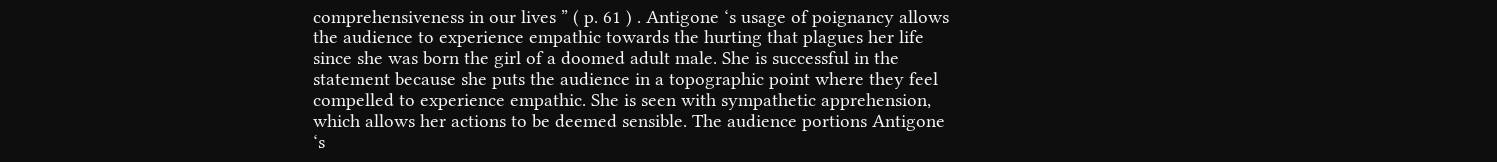comprehensiveness in our lives ” ( p. 61 ) . Antigone ‘s usage of poignancy allows the audience to experience empathic towards the hurting that plagues her life since she was born the girl of a doomed adult male. She is successful in the statement because she puts the audience in a topographic point where they feel compelled to experience empathic. She is seen with sympathetic apprehension, which allows her actions to be deemed sensible. The audience portions Antigone ‘s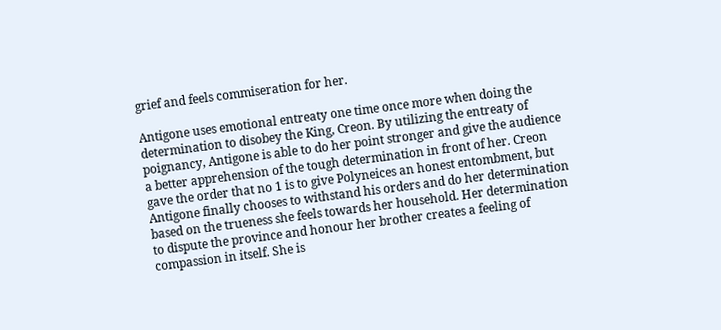grief and feels commiseration for her.

Antigone uses emotional entreaty one time once more when doing the determination to disobey the King, Creon. By utilizing the entreaty of poignancy, Antigone is able to do her point stronger and give the audience a better apprehension of the tough determination in front of her. Creon gave the order that no 1 is to give Polyneices an honest entombment, but Antigone finally chooses to withstand his orders and do her determination based on the trueness she feels towards her household. Her determination to dispute the province and honour her brother creates a feeling of compassion in itself. She is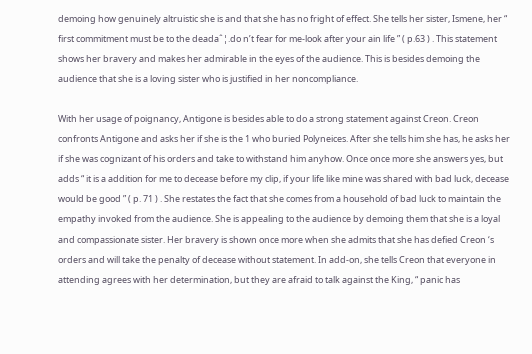demoing how genuinely altruistic she is and that she has no fright of effect. She tells her sister, Ismene, her “ first commitment must be to the deadaˆ¦.do n’t fear for me-look after your ain life ” ( p.63 ) . This statement shows her bravery and makes her admirable in the eyes of the audience. This is besides demoing the audience that she is a loving sister who is justified in her noncompliance.

With her usage of poignancy, Antigone is besides able to do a strong statement against Creon. Creon confronts Antigone and asks her if she is the 1 who buried Polyneices. After she tells him she has, he asks her if she was cognizant of his orders and take to withstand him anyhow. Once once more she answers yes, but adds “ it is a addition for me to decease before my clip, if your life like mine was shared with bad luck, decease would be good ” ( p. 71 ) . She restates the fact that she comes from a household of bad luck to maintain the empathy invoked from the audience. She is appealing to the audience by demoing them that she is a loyal and compassionate sister. Her bravery is shown once more when she admits that she has defied Creon ‘s orders and will take the penalty of decease without statement. In add-on, she tells Creon that everyone in attending agrees with her determination, but they are afraid to talk against the King, “ panic has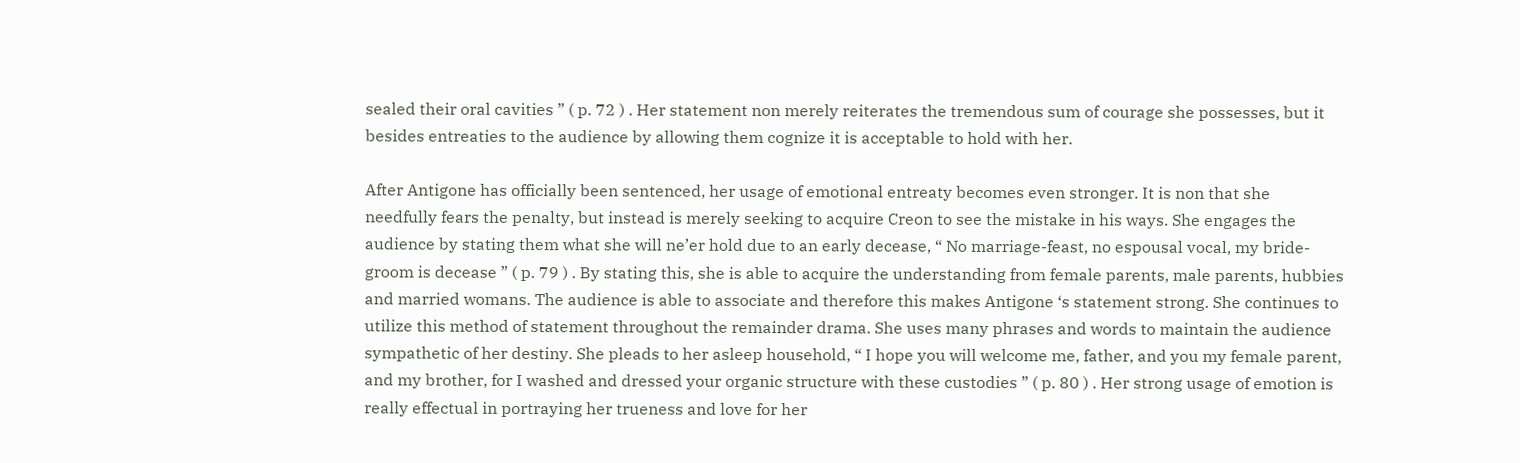sealed their oral cavities ” ( p. 72 ) . Her statement non merely reiterates the tremendous sum of courage she possesses, but it besides entreaties to the audience by allowing them cognize it is acceptable to hold with her.

After Antigone has officially been sentenced, her usage of emotional entreaty becomes even stronger. It is non that she needfully fears the penalty, but instead is merely seeking to acquire Creon to see the mistake in his ways. She engages the audience by stating them what she will ne’er hold due to an early decease, “ No marriage-feast, no espousal vocal, my bride-groom is decease ” ( p. 79 ) . By stating this, she is able to acquire the understanding from female parents, male parents, hubbies and married womans. The audience is able to associate and therefore this makes Antigone ‘s statement strong. She continues to utilize this method of statement throughout the remainder drama. She uses many phrases and words to maintain the audience sympathetic of her destiny. She pleads to her asleep household, “ I hope you will welcome me, father, and you my female parent, and my brother, for I washed and dressed your organic structure with these custodies ” ( p. 80 ) . Her strong usage of emotion is really effectual in portraying her trueness and love for her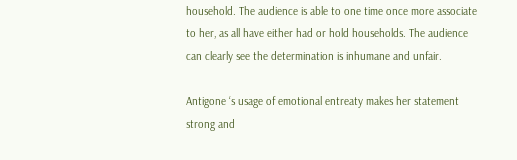household. The audience is able to one time once more associate to her, as all have either had or hold households. The audience can clearly see the determination is inhumane and unfair.

Antigone ‘s usage of emotional entreaty makes her statement strong and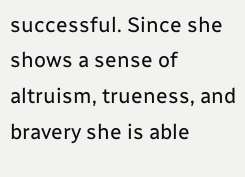successful. Since she shows a sense of altruism, trueness, and bravery she is able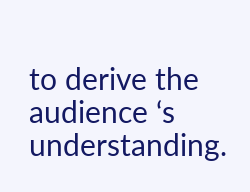to derive the audience ‘s understanding.